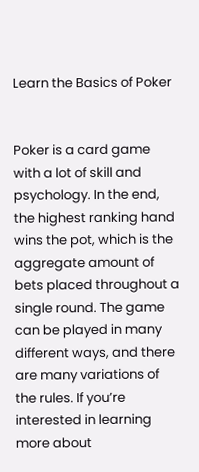Learn the Basics of Poker


Poker is a card game with a lot of skill and psychology. In the end, the highest ranking hand wins the pot, which is the aggregate amount of bets placed throughout a single round. The game can be played in many different ways, and there are many variations of the rules. If you’re interested in learning more about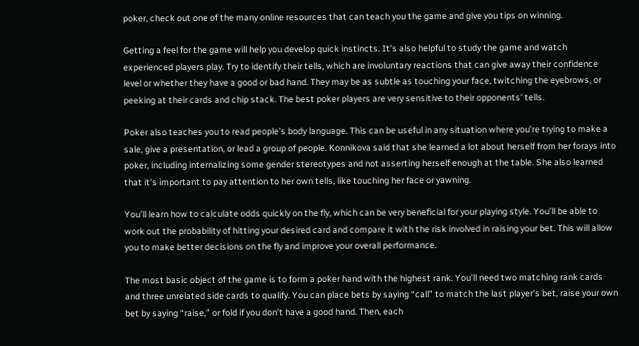poker, check out one of the many online resources that can teach you the game and give you tips on winning.

Getting a feel for the game will help you develop quick instincts. It’s also helpful to study the game and watch experienced players play. Try to identify their tells, which are involuntary reactions that can give away their confidence level or whether they have a good or bad hand. They may be as subtle as touching your face, twitching the eyebrows, or peeking at their cards and chip stack. The best poker players are very sensitive to their opponents’ tells.

Poker also teaches you to read people’s body language. This can be useful in any situation where you’re trying to make a sale, give a presentation, or lead a group of people. Konnikova said that she learned a lot about herself from her forays into poker, including internalizing some gender stereotypes and not asserting herself enough at the table. She also learned that it’s important to pay attention to her own tells, like touching her face or yawning.

You’ll learn how to calculate odds quickly on the fly, which can be very beneficial for your playing style. You’ll be able to work out the probability of hitting your desired card and compare it with the risk involved in raising your bet. This will allow you to make better decisions on the fly and improve your overall performance.

The most basic object of the game is to form a poker hand with the highest rank. You’ll need two matching rank cards and three unrelated side cards to qualify. You can place bets by saying “call” to match the last player’s bet, raise your own bet by saying “raise,” or fold if you don’t have a good hand. Then, each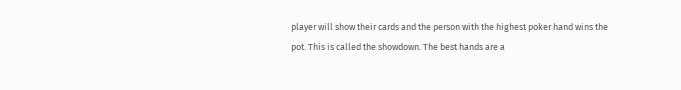player will show their cards and the person with the highest poker hand wins the pot. This is called the showdown. The best hands are a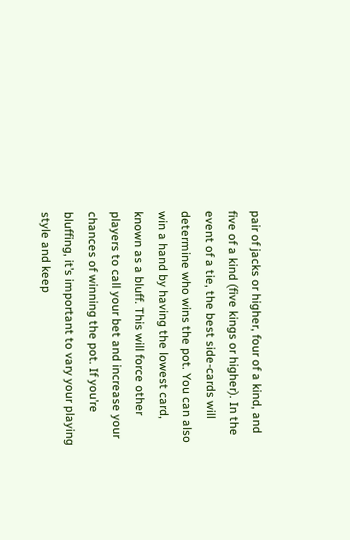pair of jacks or higher, four of a kind, and five of a kind (five kings or higher). In the event of a tie, the best side-cards will determine who wins the pot. You can also win a hand by having the lowest card, known as a bluff. This will force other players to call your bet and increase your chances of winning the pot. If you’re bluffing, it’s important to vary your playing style and keep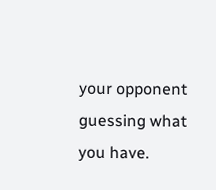your opponent guessing what you have.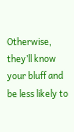Otherwise, they’ll know your bluff and be less likely to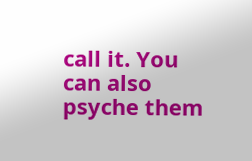call it. You can also psyche them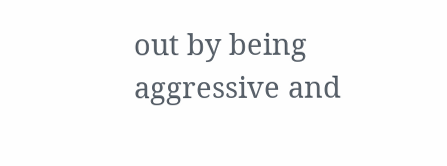out by being aggressive and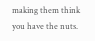making them think you have the nuts.